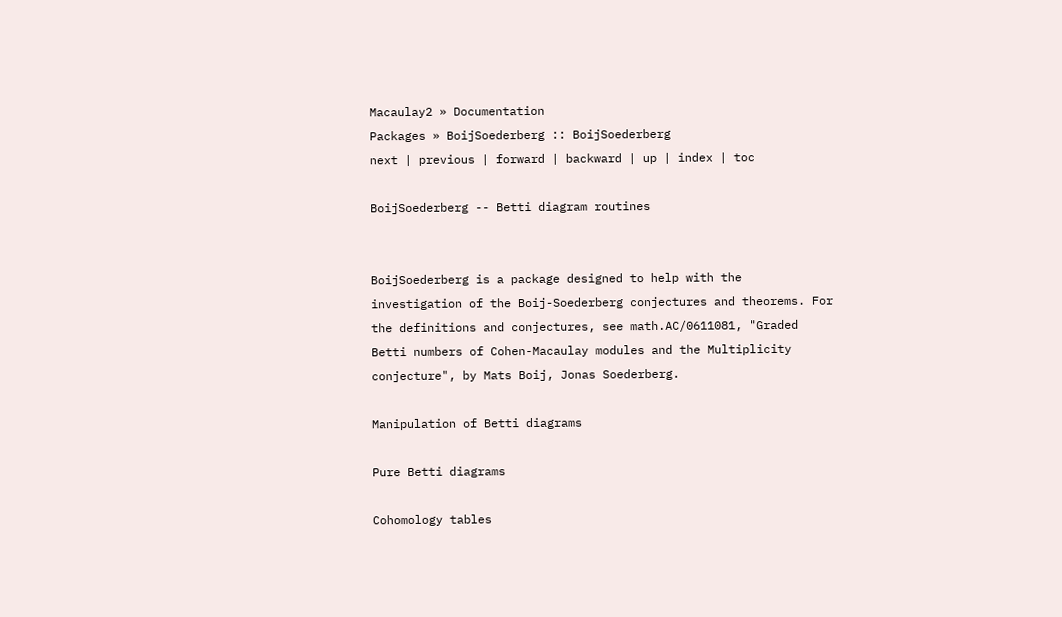Macaulay2 » Documentation
Packages » BoijSoederberg :: BoijSoederberg
next | previous | forward | backward | up | index | toc

BoijSoederberg -- Betti diagram routines


BoijSoederberg is a package designed to help with the investigation of the Boij-Soederberg conjectures and theorems. For the definitions and conjectures, see math.AC/0611081, "Graded Betti numbers of Cohen-Macaulay modules and the Multiplicity conjecture", by Mats Boij, Jonas Soederberg.

Manipulation of Betti diagrams

Pure Betti diagrams

Cohomology tables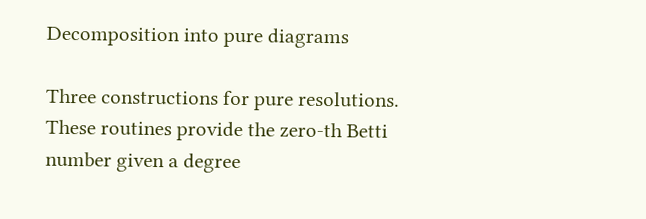Decomposition into pure diagrams

Three constructions for pure resolutions. These routines provide the zero-th Betti number given a degree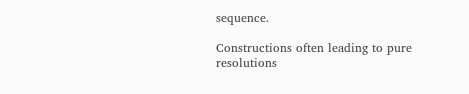sequence.

Constructions often leading to pure resolutions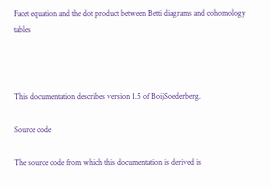Facet equation and the dot product between Betti diagrams and cohomology tables



This documentation describes version 1.5 of BoijSoederberg.

Source code

The source code from which this documentation is derived is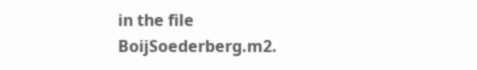in the file BoijSoederberg.m2.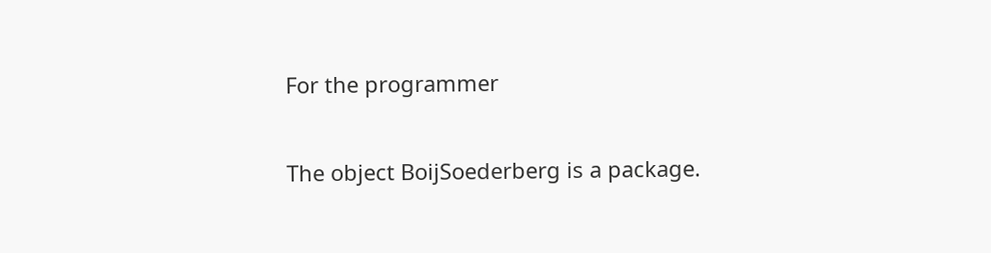For the programmer

The object BoijSoederberg is a package.